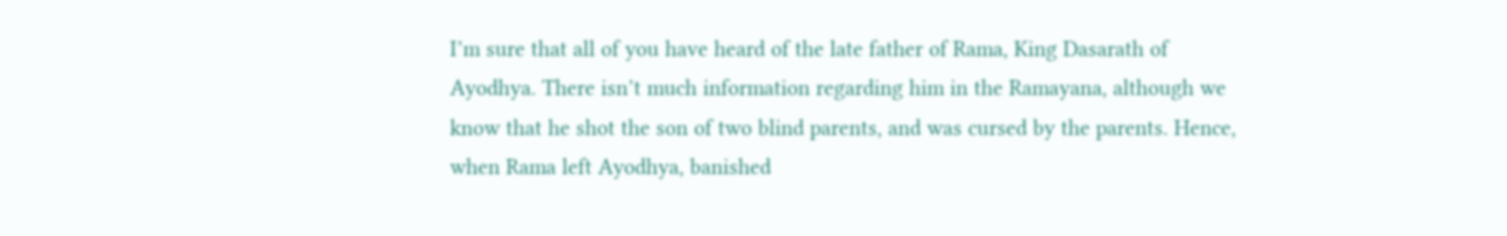I’m sure that all of you have heard of the late father of Rama, King Dasarath of Ayodhya. There isn’t much information regarding him in the Ramayana, although we know that he shot the son of two blind parents, and was cursed by the parents. Hence, when Rama left Ayodhya, banished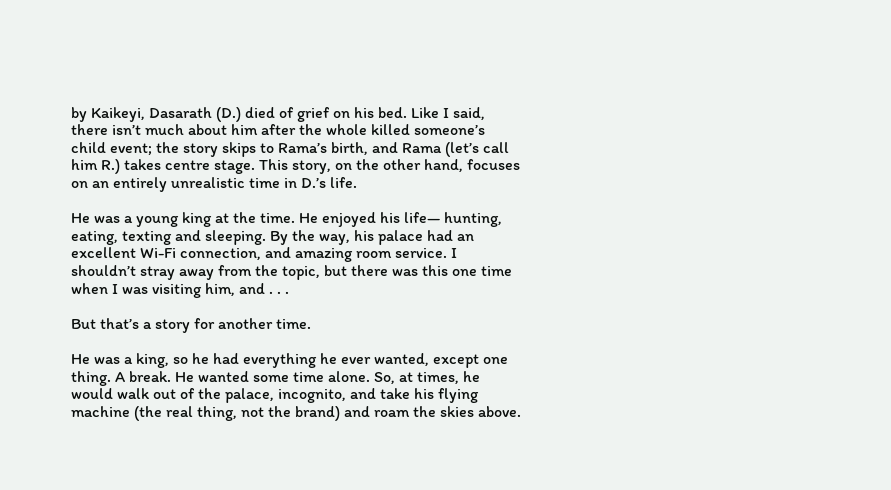by Kaikeyi, Dasarath (D.) died of grief on his bed. Like I said, there isn’t much about him after the whole killed someone’s child event; the story skips to Rama’s birth, and Rama (let’s call him R.) takes centre stage. This story, on the other hand, focuses on an entirely unrealistic time in D.’s life.

He was a young king at the time. He enjoyed his life— hunting, eating, texting and sleeping. By the way, his palace had an excellent Wi-Fi connection, and amazing room service. I shouldn’t stray away from the topic, but there was this one time when I was visiting him, and . . .

But that’s a story for another time.

He was a king, so he had everything he ever wanted, except one thing. A break. He wanted some time alone. So, at times, he would walk out of the palace, incognito, and take his flying machine (the real thing, not the brand) and roam the skies above.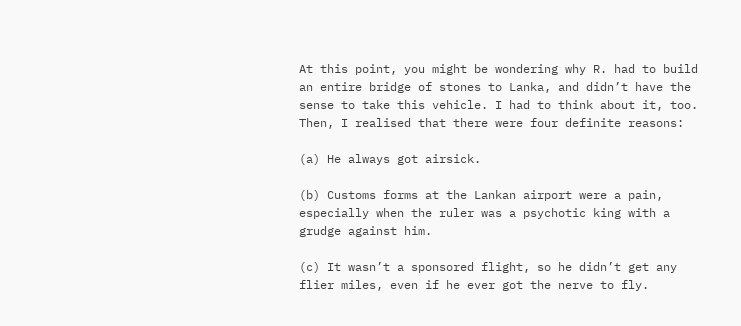At this point, you might be wondering why R. had to build an entire bridge of stones to Lanka, and didn’t have the sense to take this vehicle. I had to think about it, too. Then, I realised that there were four definite reasons:

(a) He always got airsick.

(b) Customs forms at the Lankan airport were a pain, especially when the ruler was a psychotic king with a grudge against him.

(c) It wasn’t a sponsored flight, so he didn’t get any flier miles, even if he ever got the nerve to fly.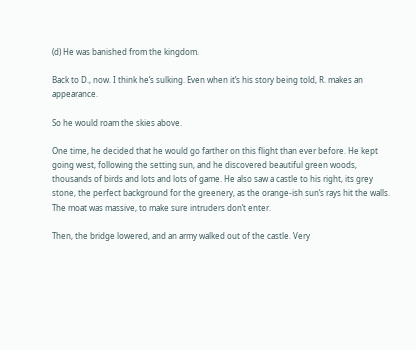(d) He was banished from the kingdom.

Back to D., now. I think he’s sulking. Even when it’s his story being told, R. makes an appearance.

So he would roam the skies above.

One time, he decided that he would go farther on this flight than ever before. He kept going west, following the setting sun, and he discovered beautiful green woods, thousands of birds and lots and lots of game. He also saw a castle to his right, its grey stone, the perfect background for the greenery, as the orange-ish sun’s rays hit the walls. The moat was massive, to make sure intruders don’t enter.

Then, the bridge lowered, and an army walked out of the castle. Very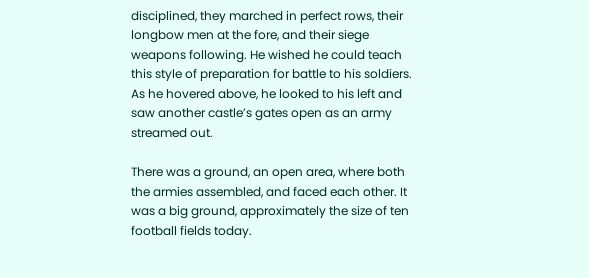disciplined, they marched in perfect rows, their longbow men at the fore, and their siege weapons following. He wished he could teach this style of preparation for battle to his soldiers. As he hovered above, he looked to his left and saw another castle’s gates open as an army streamed out.

There was a ground, an open area, where both the armies assembled, and faced each other. It was a big ground, approximately the size of ten football fields today.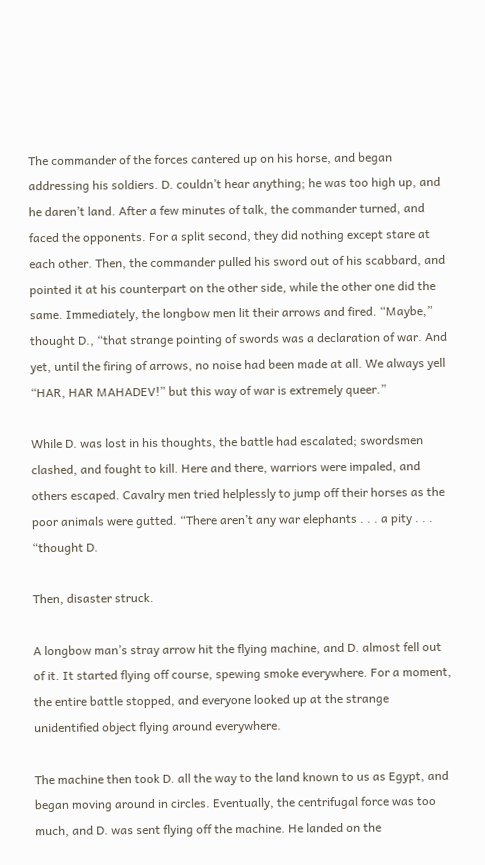The commander of the forces cantered up on his horse, and began addressing his soldiers. D. couldn’t hear anything; he was too high up, and he daren’t land. After a few minutes of talk, the commander turned, and faced the opponents. For a split second, they did nothing except stare at each other. Then, the commander pulled his sword out of his scabbard, and pointed it at his counterpart on the other side, while the other one did the same. Immediately, the longbow men lit their arrows and fired. “Maybe,” thought D., “that strange pointing of swords was a declaration of war. And yet, until the firing of arrows, no noise had been made at all. We always yell “HAR, HAR MAHADEV!” but this way of war is extremely queer.”

While D. was lost in his thoughts, the battle had escalated; swordsmen clashed, and fought to kill. Here and there, warriors were impaled, and others escaped. Cavalry men tried helplessly to jump off their horses as the poor animals were gutted. “There aren’t any war elephants . . . a pity . . . “thought D.

Then, disaster struck.

A longbow man’s stray arrow hit the flying machine, and D. almost fell out of it. It started flying off course, spewing smoke everywhere. For a moment, the entire battle stopped, and everyone looked up at the strange unidentified object flying around everywhere.

The machine then took D. all the way to the land known to us as Egypt, and began moving around in circles. Eventually, the centrifugal force was too much, and D. was sent flying off the machine. He landed on the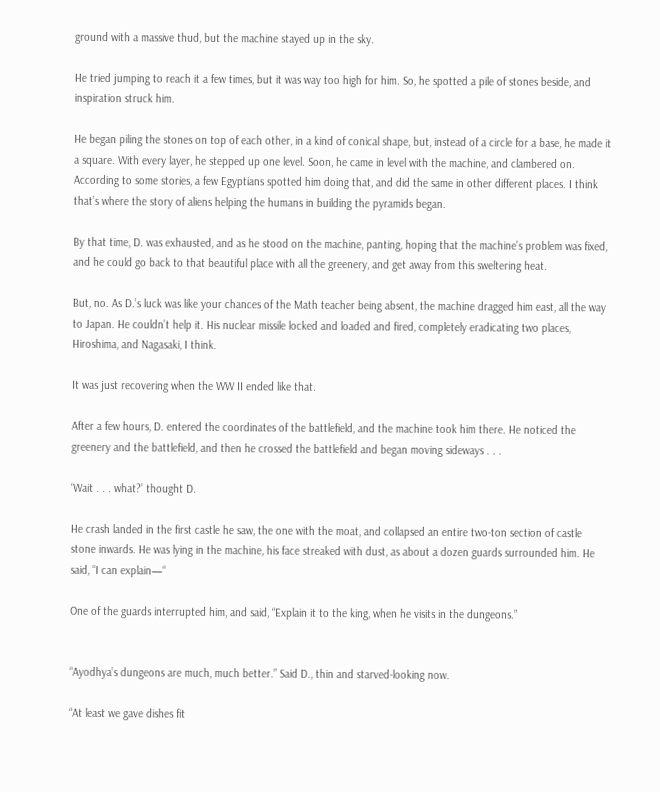ground with a massive thud, but the machine stayed up in the sky.

He tried jumping to reach it a few times, but it was way too high for him. So, he spotted a pile of stones beside, and inspiration struck him.

He began piling the stones on top of each other, in a kind of conical shape, but, instead of a circle for a base, he made it a square. With every layer, he stepped up one level. Soon, he came in level with the machine, and clambered on. According to some stories, a few Egyptians spotted him doing that, and did the same in other different places. I think that’s where the story of aliens helping the humans in building the pyramids began.

By that time, D. was exhausted, and as he stood on the machine, panting, hoping that the machine’s problem was fixed, and he could go back to that beautiful place with all the greenery, and get away from this sweltering heat.

But, no. As D.’s luck was like your chances of the Math teacher being absent, the machine dragged him east, all the way to Japan. He couldn’t help it. His nuclear missile locked and loaded and fired, completely eradicating two places, Hiroshima, and Nagasaki, I think.

It was just recovering when the WW II ended like that.

After a few hours, D. entered the coordinates of the battlefield, and the machine took him there. He noticed the greenery and the battlefield, and then he crossed the battlefield and began moving sideways . . .

‘Wait . . . what?’ thought D.

He crash landed in the first castle he saw, the one with the moat, and collapsed an entire two-ton section of castle stone inwards. He was lying in the machine, his face streaked with dust, as about a dozen guards surrounded him. He said, “I can explain—“

One of the guards interrupted him, and said, “Explain it to the king, when he visits in the dungeons.”


“Ayodhya’s dungeons are much, much better.” Said D., thin and starved-looking now.

“At least we gave dishes fit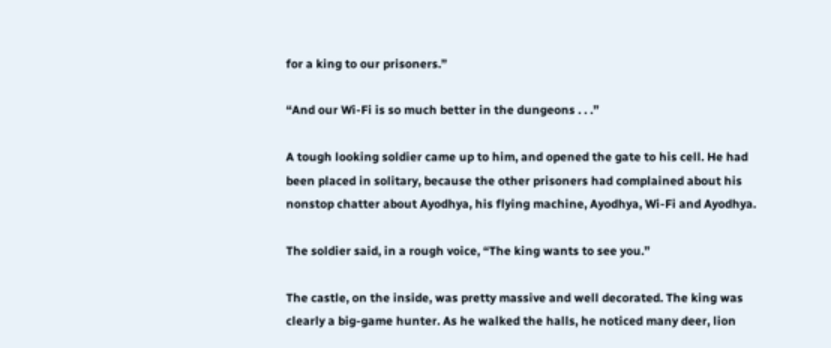for a king to our prisoners.”

“And our Wi-Fi is so much better in the dungeons . . .”

A tough looking soldier came up to him, and opened the gate to his cell. He had been placed in solitary, because the other prisoners had complained about his nonstop chatter about Ayodhya, his flying machine, Ayodhya, Wi-Fi and Ayodhya.

The soldier said, in a rough voice, “The king wants to see you.”

The castle, on the inside, was pretty massive and well decorated. The king was clearly a big-game hunter. As he walked the halls, he noticed many deer, lion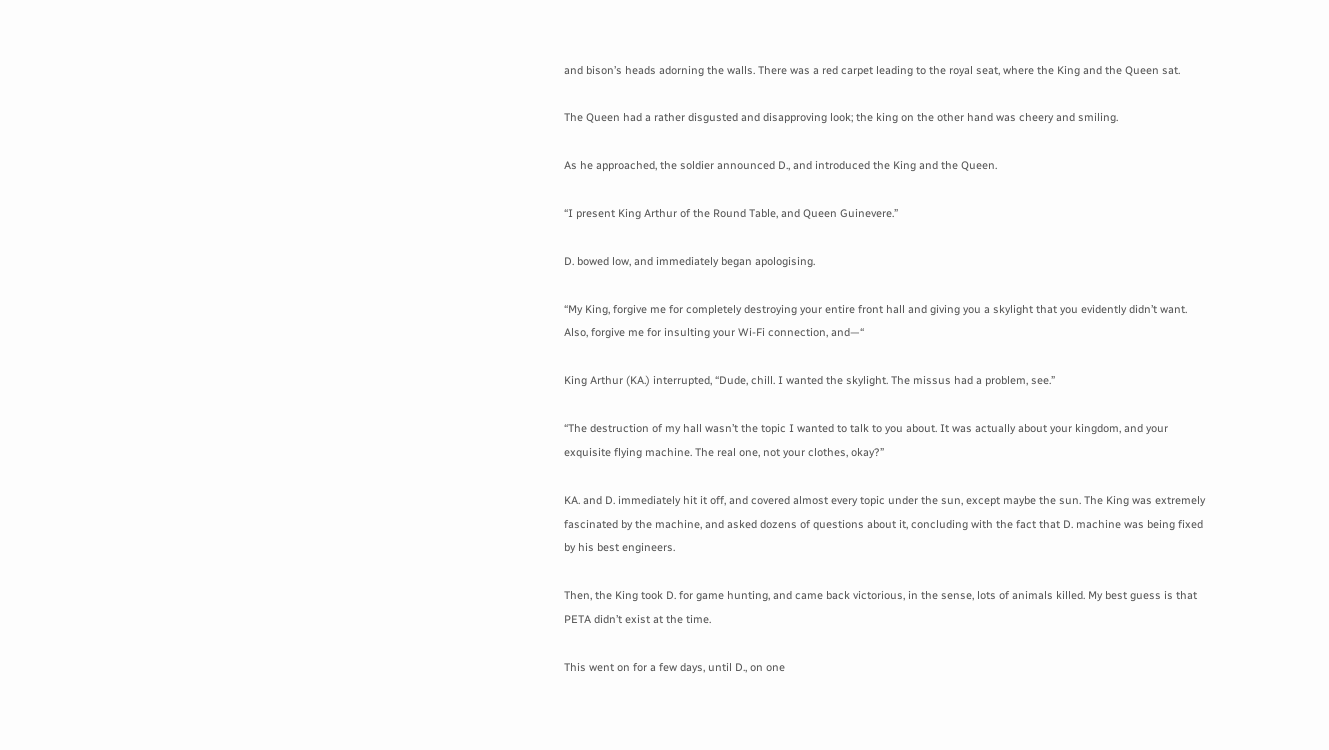and bison’s heads adorning the walls. There was a red carpet leading to the royal seat, where the King and the Queen sat.

The Queen had a rather disgusted and disapproving look; the king on the other hand was cheery and smiling.

As he approached, the soldier announced D., and introduced the King and the Queen.

“I present King Arthur of the Round Table, and Queen Guinevere.”

D. bowed low, and immediately began apologising.

“My King, forgive me for completely destroying your entire front hall and giving you a skylight that you evidently didn’t want. Also, forgive me for insulting your Wi-Fi connection, and—“

King Arthur (KA.) interrupted, “Dude, chill. I wanted the skylight. The missus had a problem, see.”

“The destruction of my hall wasn’t the topic I wanted to talk to you about. It was actually about your kingdom, and your exquisite flying machine. The real one, not your clothes, okay?”

KA. and D. immediately hit it off, and covered almost every topic under the sun, except maybe the sun. The King was extremely fascinated by the machine, and asked dozens of questions about it, concluding with the fact that D. machine was being fixed by his best engineers.

Then, the King took D. for game hunting, and came back victorious, in the sense, lots of animals killed. My best guess is that PETA didn’t exist at the time.

This went on for a few days, until D., on one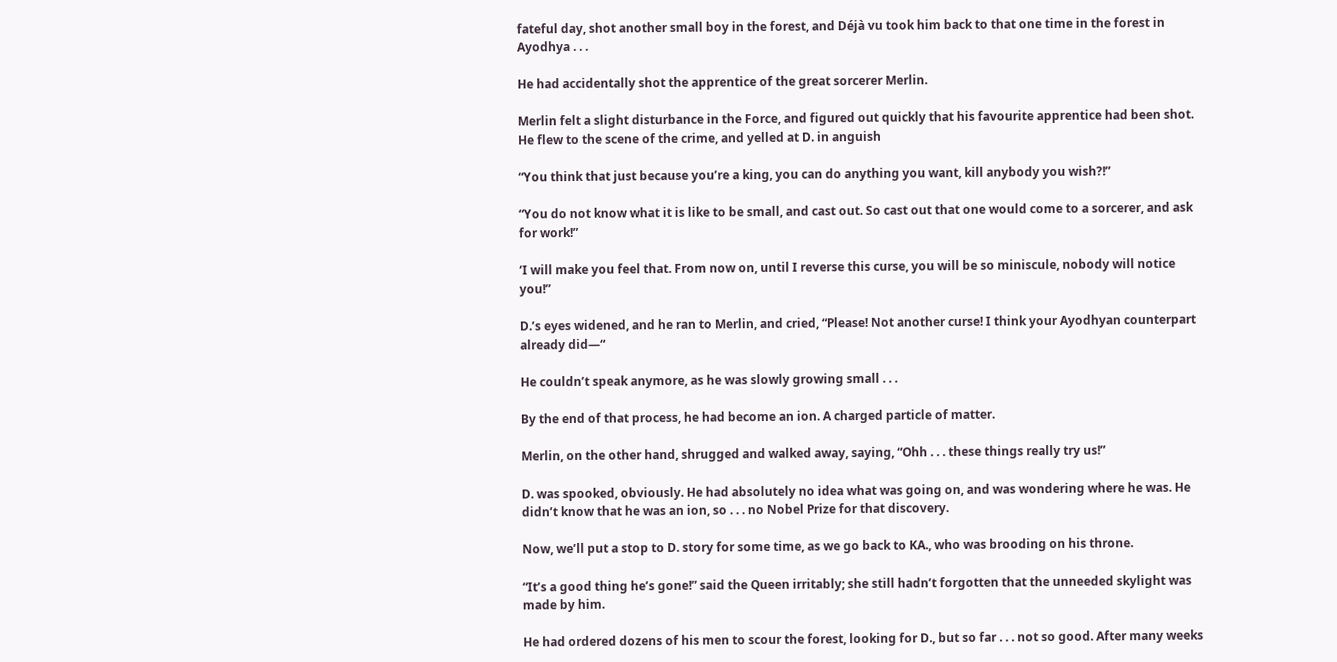fateful day, shot another small boy in the forest, and Déjà vu took him back to that one time in the forest in Ayodhya . . .

He had accidentally shot the apprentice of the great sorcerer Merlin.

Merlin felt a slight disturbance in the Force, and figured out quickly that his favourite apprentice had been shot. He flew to the scene of the crime, and yelled at D. in anguish

“You think that just because you’re a king, you can do anything you want, kill anybody you wish?!”

“You do not know what it is like to be small, and cast out. So cast out that one would come to a sorcerer, and ask for work!”

‘I will make you feel that. From now on, until I reverse this curse, you will be so miniscule, nobody will notice you!”

D.’s eyes widened, and he ran to Merlin, and cried, “Please! Not another curse! I think your Ayodhyan counterpart already did—“

He couldn’t speak anymore, as he was slowly growing small . . .

By the end of that process, he had become an ion. A charged particle of matter.

Merlin, on the other hand, shrugged and walked away, saying, “Ohh . . . these things really try us!”

D. was spooked, obviously. He had absolutely no idea what was going on, and was wondering where he was. He didn’t know that he was an ion, so . . . no Nobel Prize for that discovery.

Now, we’ll put a stop to D. story for some time, as we go back to KA., who was brooding on his throne.

“It’s a good thing he’s gone!” said the Queen irritably; she still hadn’t forgotten that the unneeded skylight was made by him.

He had ordered dozens of his men to scour the forest, looking for D., but so far . . . not so good. After many weeks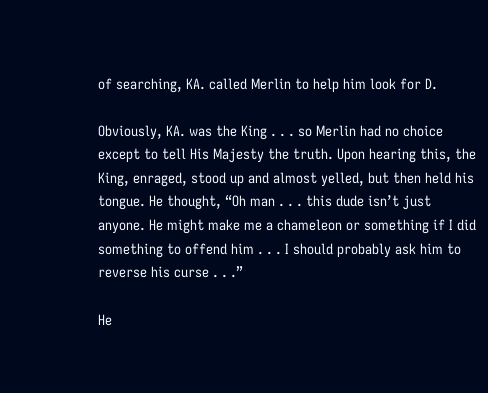of searching, KA. called Merlin to help him look for D.

Obviously, KA. was the King . . . so Merlin had no choice except to tell His Majesty the truth. Upon hearing this, the King, enraged, stood up and almost yelled, but then held his tongue. He thought, “Oh man . . . this dude isn’t just anyone. He might make me a chameleon or something if I did something to offend him . . . I should probably ask him to reverse his curse . . .”

He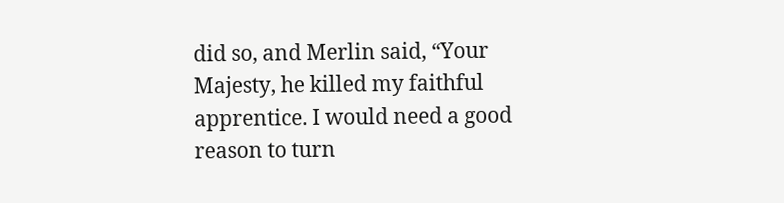did so, and Merlin said, “Your Majesty, he killed my faithful apprentice. I would need a good reason to turn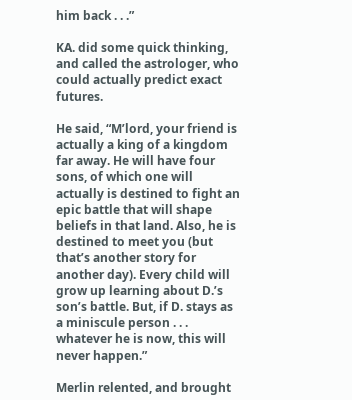him back . . .”

KA. did some quick thinking, and called the astrologer, who could actually predict exact futures.

He said, “M’lord, your friend is actually a king of a kingdom far away. He will have four sons, of which one will actually is destined to fight an epic battle that will shape beliefs in that land. Also, he is destined to meet you (but that’s another story for another day). Every child will grow up learning about D.’s son’s battle. But, if D. stays as a miniscule person . . . whatever he is now, this will never happen.”

Merlin relented, and brought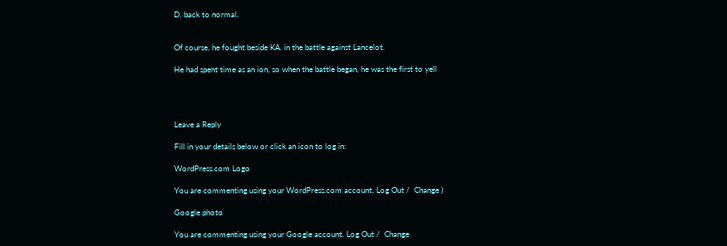D. back to normal.


Of course, he fought beside KA. in the battle against Lancelot.

He had spent time as an ion, so when the battle began, he was the first to yell




Leave a Reply

Fill in your details below or click an icon to log in:

WordPress.com Logo

You are commenting using your WordPress.com account. Log Out /  Change )

Google photo

You are commenting using your Google account. Log Out /  Change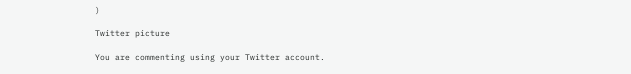)

Twitter picture

You are commenting using your Twitter account.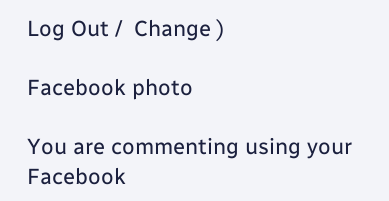Log Out /  Change )

Facebook photo

You are commenting using your Facebook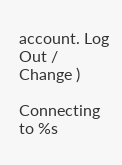account. Log Out /  Change )

Connecting to %s